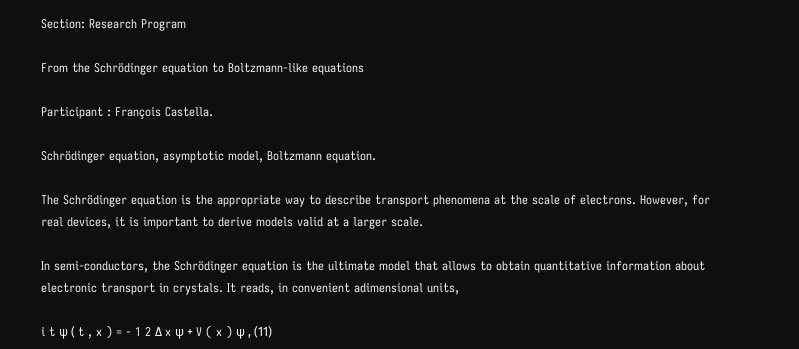Section: Research Program

From the Schrödinger equation to Boltzmann-like equations

Participant : François Castella.

Schrödinger equation, asymptotic model, Boltzmann equation.

The Schrödinger equation is the appropriate way to describe transport phenomena at the scale of electrons. However, for real devices, it is important to derive models valid at a larger scale.

In semi-conductors, the Schrödinger equation is the ultimate model that allows to obtain quantitative information about electronic transport in crystals. It reads, in convenient adimensional units,

i t ψ ( t , x ) = - 1 2 Δ x ψ + V ( x ) ψ , (11)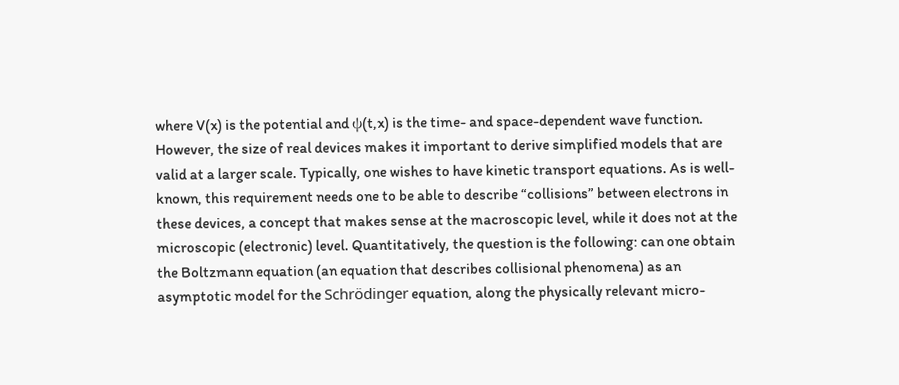where V(x) is the potential and ψ(t,x) is the time- and space-dependent wave function. However, the size of real devices makes it important to derive simplified models that are valid at a larger scale. Typically, one wishes to have kinetic transport equations. As is well-known, this requirement needs one to be able to describe “collisions” between electrons in these devices, a concept that makes sense at the macroscopic level, while it does not at the microscopic (electronic) level. Quantitatively, the question is the following: can one obtain the Boltzmann equation (an equation that describes collisional phenomena) as an asymptotic model for the Schrödinger equation, along the physically relevant micro-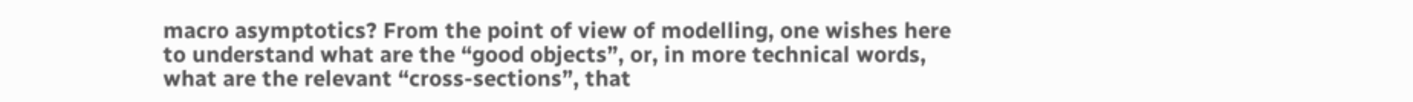macro asymptotics? From the point of view of modelling, one wishes here to understand what are the “good objects”, or, in more technical words, what are the relevant “cross-sections”, that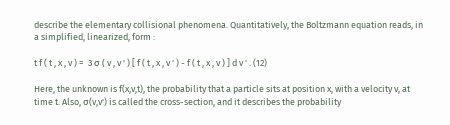describe the elementary collisional phenomena. Quantitatively, the Boltzmann equation reads, in a simplified, linearized, form :

t f ( t , x , v ) =  3 σ ( v , v ' ) [ f ( t , x , v ' ) - f ( t , x , v ) ] d v ' . (12)

Here, the unknown is f(x,v,t), the probability that a particle sits at position x, with a velocity v, at time t. Also, σ(v,v') is called the cross-section, and it describes the probability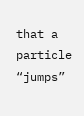that a particle “jumps”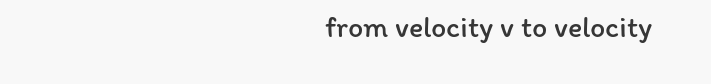from velocity v to velocity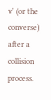v' (or the converse) after a collision process.